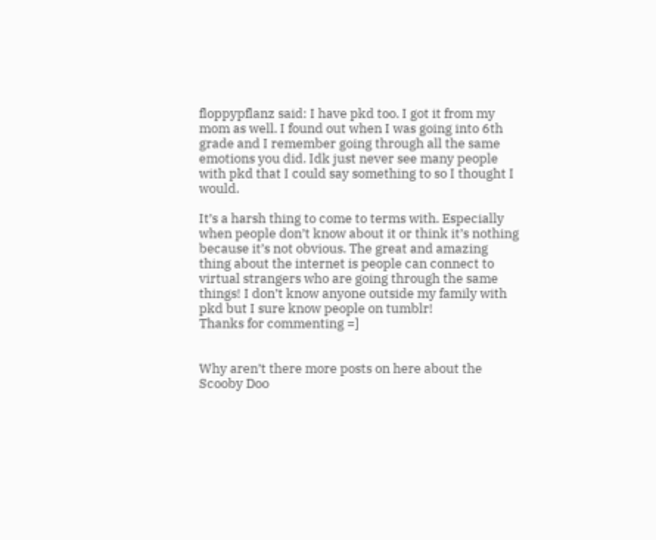floppypflanz said: I have pkd too. I got it from my mom as well. I found out when I was going into 6th grade and I remember going through all the same emotions you did. Idk just never see many people with pkd that I could say something to so I thought I would.

It’s a harsh thing to come to terms with. Especially when people don’t know about it or think it’s nothing because it’s not obvious. The great and amazing thing about the internet is people can connect to virtual strangers who are going through the same things! I don’t know anyone outside my family with pkd but I sure know people on tumblr!
Thanks for commenting =]


Why aren’t there more posts on here about the Scooby Doo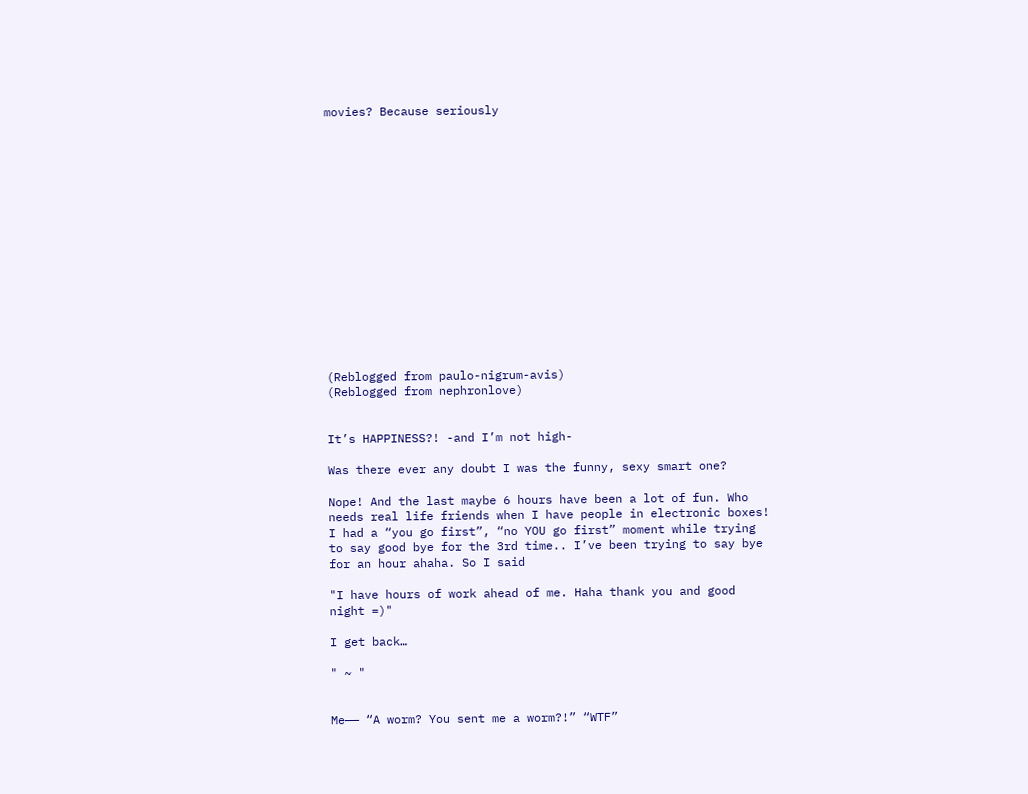movies? Because seriously
















(Reblogged from paulo-nigrum-avis)
(Reblogged from nephronlove)


It’s HAPPINESS?! -and I’m not high-

Was there ever any doubt I was the funny, sexy smart one?

Nope! And the last maybe 6 hours have been a lot of fun. Who needs real life friends when I have people in electronic boxes! I had a “you go first”, “no YOU go first” moment while trying to say good bye for the 3rd time.. I’ve been trying to say bye for an hour ahaha. So I said

"I have hours of work ahead of me. Haha thank you and good night =)"

I get back…

" ~ "


Me—— “A worm? You sent me a worm?!” “WTF”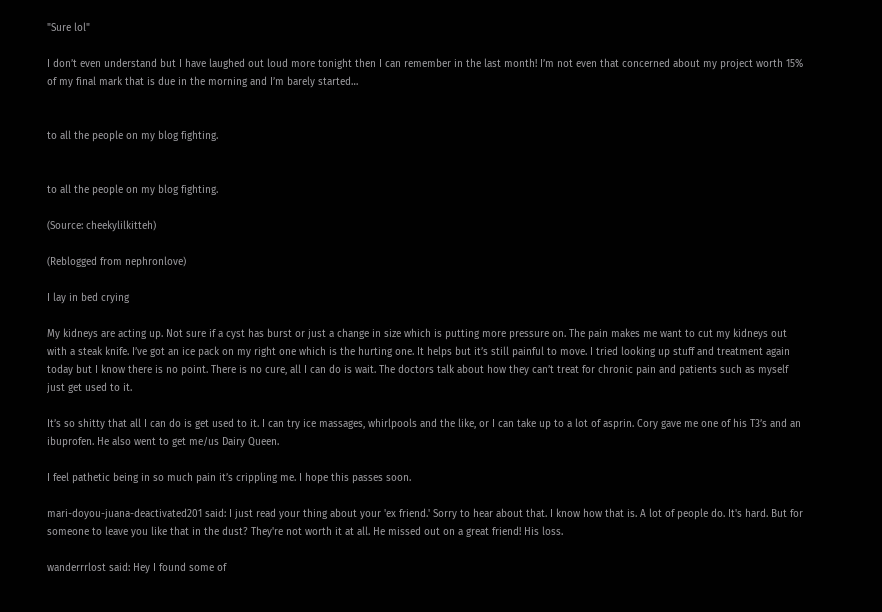"Sure lol"

I don’t even understand but I have laughed out loud more tonight then I can remember in the last month! I’m not even that concerned about my project worth 15% of my final mark that is due in the morning and I’m barely started…


to all the people on my blog fighting.


to all the people on my blog fighting.

(Source: cheekylilkitteh)

(Reblogged from nephronlove)

I lay in bed crying

My kidneys are acting up. Not sure if a cyst has burst or just a change in size which is putting more pressure on. The pain makes me want to cut my kidneys out with a steak knife. I’ve got an ice pack on my right one which is the hurting one. It helps but it’s still painful to move. I tried looking up stuff and treatment again today but I know there is no point. There is no cure, all I can do is wait. The doctors talk about how they can’t treat for chronic pain and patients such as myself just get used to it.

It’s so shitty that all I can do is get used to it. I can try ice massages, whirlpools and the like, or I can take up to a lot of asprin. Cory gave me one of his T3’s and an ibuprofen. He also went to get me/us Dairy Queen.

I feel pathetic being in so much pain it’s crippling me. I hope this passes soon.

mari-doyou-juana-deactivated201 said: I just read your thing about your 'ex friend.' Sorry to hear about that. I know how that is. A lot of people do. It's hard. But for someone to leave you like that in the dust? They're not worth it at all. He missed out on a great friend! His loss.

wanderrrlost said: Hey I found some of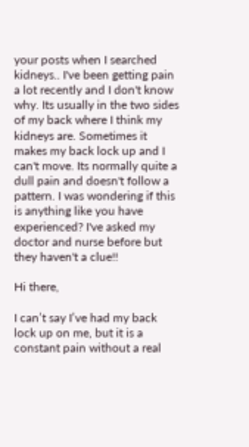your posts when I searched kidneys.. I've been getting pain a lot recently and I don't know why. Its usually in the two sides of my back where I think my kidneys are. Sometimes it makes my back lock up and I can't move. Its normally quite a dull pain and doesn't follow a pattern. I was wondering if this is anything like you have experienced? I've asked my doctor and nurse before but they haven't a clue!!

Hi there,

I can’t say I’ve had my back lock up on me, but it is a constant pain without a real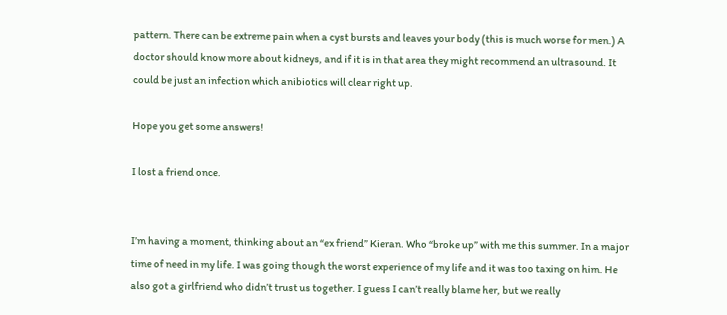pattern. There can be extreme pain when a cyst bursts and leaves your body (this is much worse for men.) A doctor should know more about kidneys, and if it is in that area they might recommend an ultrasound. It could be just an infection which anibiotics will clear right up.

Hope you get some answers!

I lost a friend once.


I’m having a moment, thinking about an “ex friend” Kieran. Who “broke up” with me this summer. In a major time of need in my life. I was going though the worst experience of my life and it was too taxing on him. He also got a girlfriend who didn’t trust us together. I guess I can’t really blame her, but we really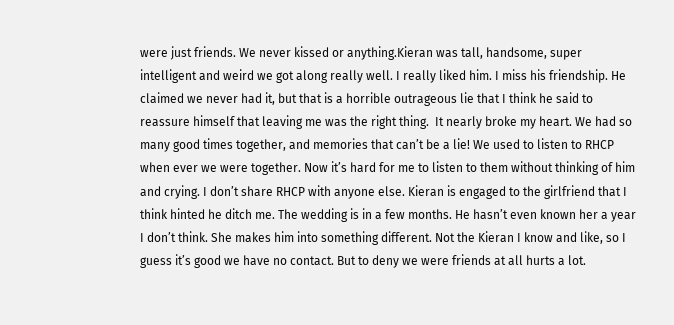were just friends. We never kissed or anything.Kieran was tall, handsome, super intelligent and weird we got along really well. I really liked him. I miss his friendship. He claimed we never had it, but that is a horrible outrageous lie that I think he said to reassure himself that leaving me was the right thing.  It nearly broke my heart. We had so many good times together, and memories that can’t be a lie! We used to listen to RHCP when ever we were together. Now it’s hard for me to listen to them without thinking of him and crying. I don’t share RHCP with anyone else. Kieran is engaged to the girlfriend that I think hinted he ditch me. The wedding is in a few months. He hasn’t even known her a year I don’t think. She makes him into something different. Not the Kieran I know and like, so I guess it’s good we have no contact. But to deny we were friends at all hurts a lot.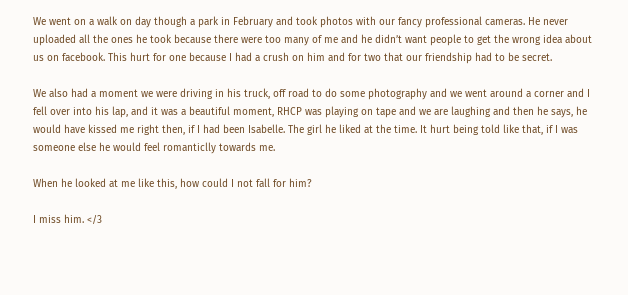We went on a walk on day though a park in February and took photos with our fancy professional cameras. He never uploaded all the ones he took because there were too many of me and he didn’t want people to get the wrong idea about us on facebook. This hurt for one because I had a crush on him and for two that our friendship had to be secret.

We also had a moment we were driving in his truck, off road to do some photography and we went around a corner and I fell over into his lap, and it was a beautiful moment, RHCP was playing on tape and we are laughing and then he says, he would have kissed me right then, if I had been Isabelle. The girl he liked at the time. It hurt being told like that, if I was someone else he would feel romanticlly towards me.

When he looked at me like this, how could I not fall for him?

I miss him. </3